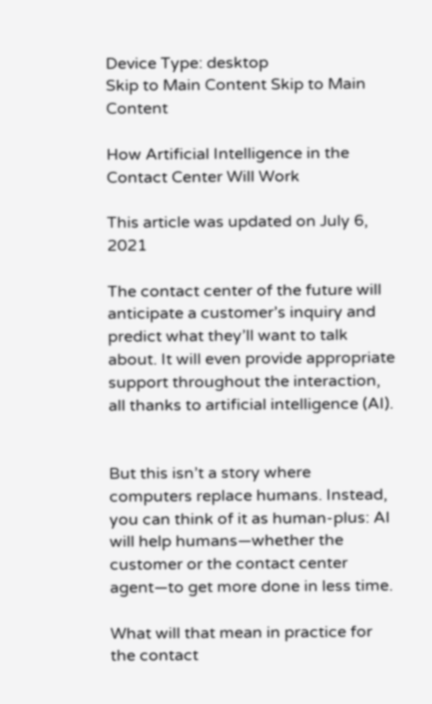Device Type: desktop
Skip to Main Content Skip to Main Content

How Artificial Intelligence in the Contact Center Will Work

This article was updated on July 6, 2021

The contact center of the future will anticipate a customer’s inquiry and predict what they’ll want to talk about. It will even provide appropriate support throughout the interaction, all thanks to artificial intelligence (AI).


But this isn’t a story where computers replace humans. Instead, you can think of it as human-plus: AI will help humans—whether the customer or the contact center agent—to get more done in less time.

What will that mean in practice for the contact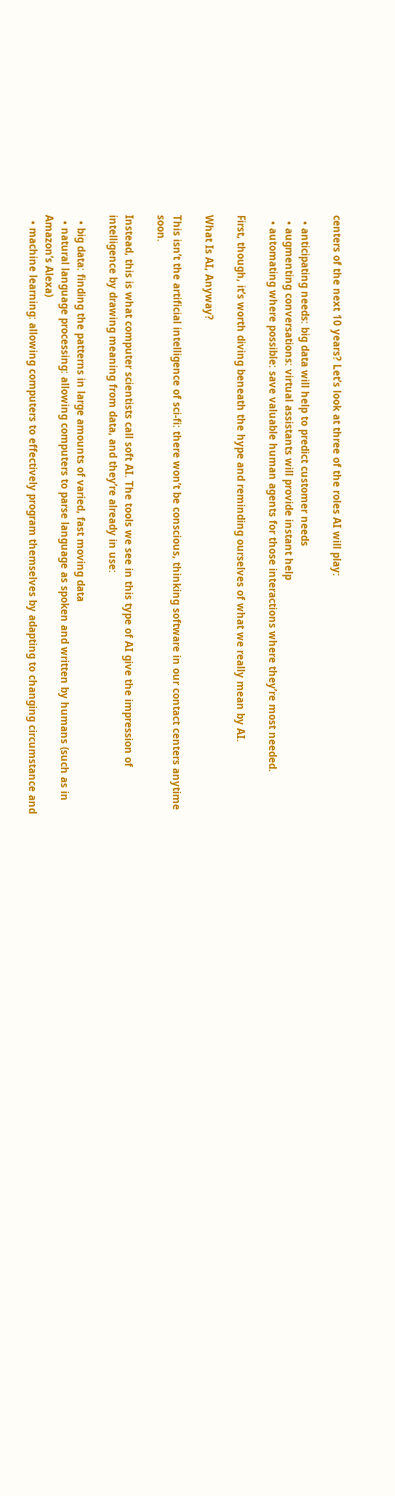centers of the next 10 years? Let’s look at three of the roles AI will play:

  • anticipating needs: big data will help to predict customer needs
  • augmenting conversations: virtual assistants will provide instant help
  • automating where possible: save valuable human agents for those interactions where they’re most needed.

First, though, it’s worth diving beneath the hype and reminding ourselves of what we really mean by AI.

What Is AI, Anyway?

This isn’t the artificial intelligence of sci-fi: there won’t be conscious, thinking software in our contact centers anytime soon.

Instead, this is what computer scientists call soft AI. The tools we see in this type of AI give the impression of intelligence by drawing meaning from data, and they’re already in use:

  • big data: finding the patterns in large amounts of varied, fast moving data
  • natural language processing: allowing computers to parse language as spoken and written by humans (such as in Amazon’s Alexa)
  • machine learning: allowing computers to effectively program themselves by adapting to changing circumstance and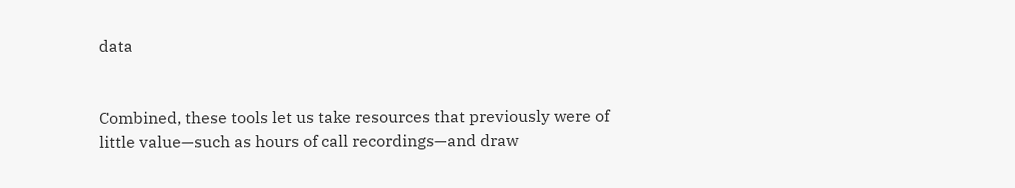data


Combined, these tools let us take resources that previously were of little value—such as hours of call recordings—and draw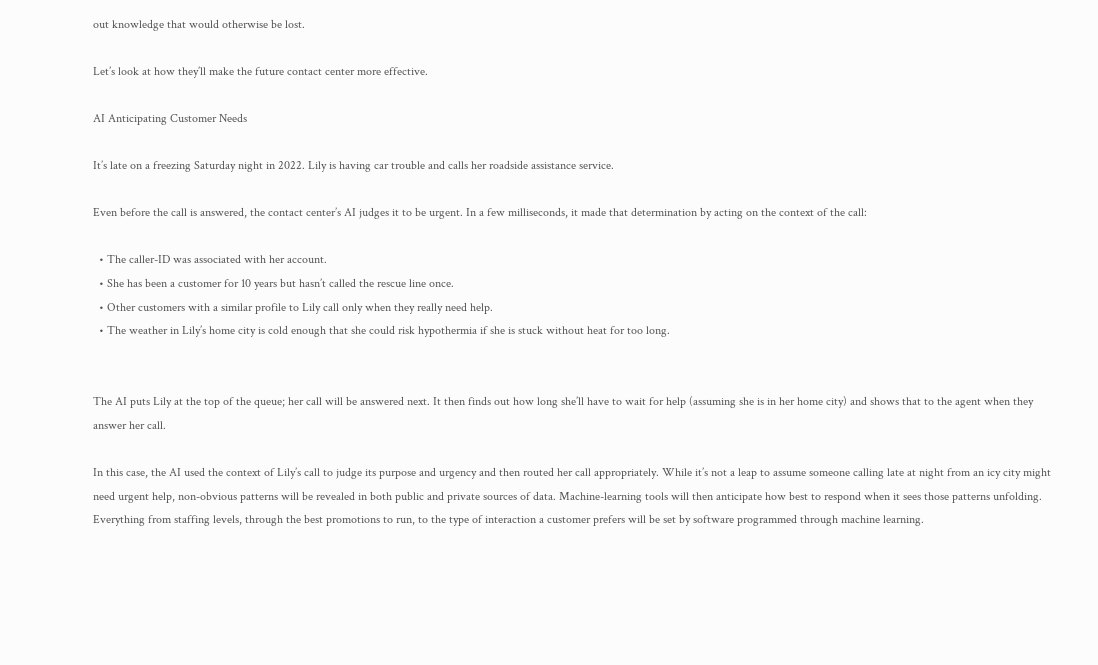out knowledge that would otherwise be lost.

Let’s look at how they’ll make the future contact center more effective.

AI Anticipating Customer Needs

It’s late on a freezing Saturday night in 2022. Lily is having car trouble and calls her roadside assistance service.

Even before the call is answered, the contact center’s AI judges it to be urgent. In a few milliseconds, it made that determination by acting on the context of the call:

  • The caller-ID was associated with her account.
  • She has been a customer for 10 years but hasn’t called the rescue line once.
  • Other customers with a similar profile to Lily call only when they really need help.
  • The weather in Lily’s home city is cold enough that she could risk hypothermia if she is stuck without heat for too long.


The AI puts Lily at the top of the queue; her call will be answered next. It then finds out how long she’ll have to wait for help (assuming she is in her home city) and shows that to the agent when they answer her call.

In this case, the AI used the context of Lily’s call to judge its purpose and urgency and then routed her call appropriately. While it’s not a leap to assume someone calling late at night from an icy city might need urgent help, non-obvious patterns will be revealed in both public and private sources of data. Machine-learning tools will then anticipate how best to respond when it sees those patterns unfolding. Everything from staffing levels, through the best promotions to run, to the type of interaction a customer prefers will be set by software programmed through machine learning.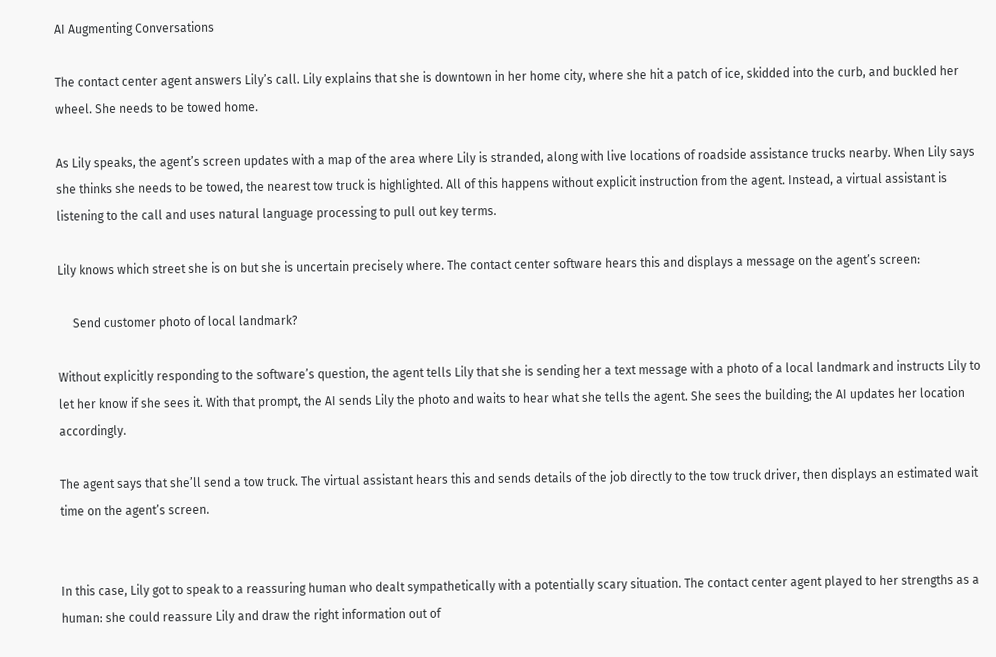AI Augmenting Conversations

The contact center agent answers Lily’s call. Lily explains that she is downtown in her home city, where she hit a patch of ice, skidded into the curb, and buckled her wheel. She needs to be towed home.

As Lily speaks, the agent’s screen updates with a map of the area where Lily is stranded, along with live locations of roadside assistance trucks nearby. When Lily says she thinks she needs to be towed, the nearest tow truck is highlighted. All of this happens without explicit instruction from the agent. Instead, a virtual assistant is listening to the call and uses natural language processing to pull out key terms.

Lily knows which street she is on but she is uncertain precisely where. The contact center software hears this and displays a message on the agent’s screen:

     Send customer photo of local landmark?

Without explicitly responding to the software’s question, the agent tells Lily that she is sending her a text message with a photo of a local landmark and instructs Lily to let her know if she sees it. With that prompt, the AI sends Lily the photo and waits to hear what she tells the agent. She sees the building; the AI updates her location accordingly.

The agent says that she’ll send a tow truck. The virtual assistant hears this and sends details of the job directly to the tow truck driver, then displays an estimated wait time on the agent’s screen.


In this case, Lily got to speak to a reassuring human who dealt sympathetically with a potentially scary situation. The contact center agent played to her strengths as a human: she could reassure Lily and draw the right information out of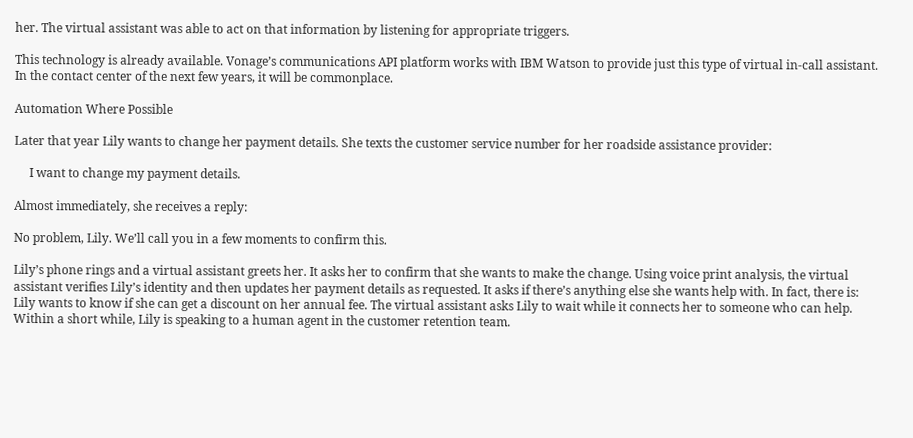her. The virtual assistant was able to act on that information by listening for appropriate triggers.

This technology is already available. Vonage’s communications API platform works with IBM Watson to provide just this type of virtual in-call assistant. In the contact center of the next few years, it will be commonplace.

Automation Where Possible

Later that year Lily wants to change her payment details. She texts the customer service number for her roadside assistance provider:

     I want to change my payment details.

Almost immediately, she receives a reply:

No problem, Lily. We’ll call you in a few moments to confirm this.

Lily’s phone rings and a virtual assistant greets her. It asks her to confirm that she wants to make the change. Using voice print analysis, the virtual assistant verifies Lily’s identity and then updates her payment details as requested. It asks if there’s anything else she wants help with. In fact, there is: Lily wants to know if she can get a discount on her annual fee. The virtual assistant asks Lily to wait while it connects her to someone who can help. Within a short while, Lily is speaking to a human agent in the customer retention team.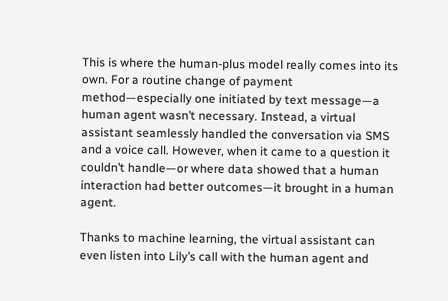This is where the human-plus model really comes into its own. For a routine change of payment method—especially one initiated by text message—a human agent wasn’t necessary. Instead, a virtual assistant seamlessly handled the conversation via SMS and a voice call. However, when it came to a question it couldn’t handle—or where data showed that a human interaction had better outcomes—it brought in a human agent.

Thanks to machine learning, the virtual assistant can even listen into Lily’s call with the human agent and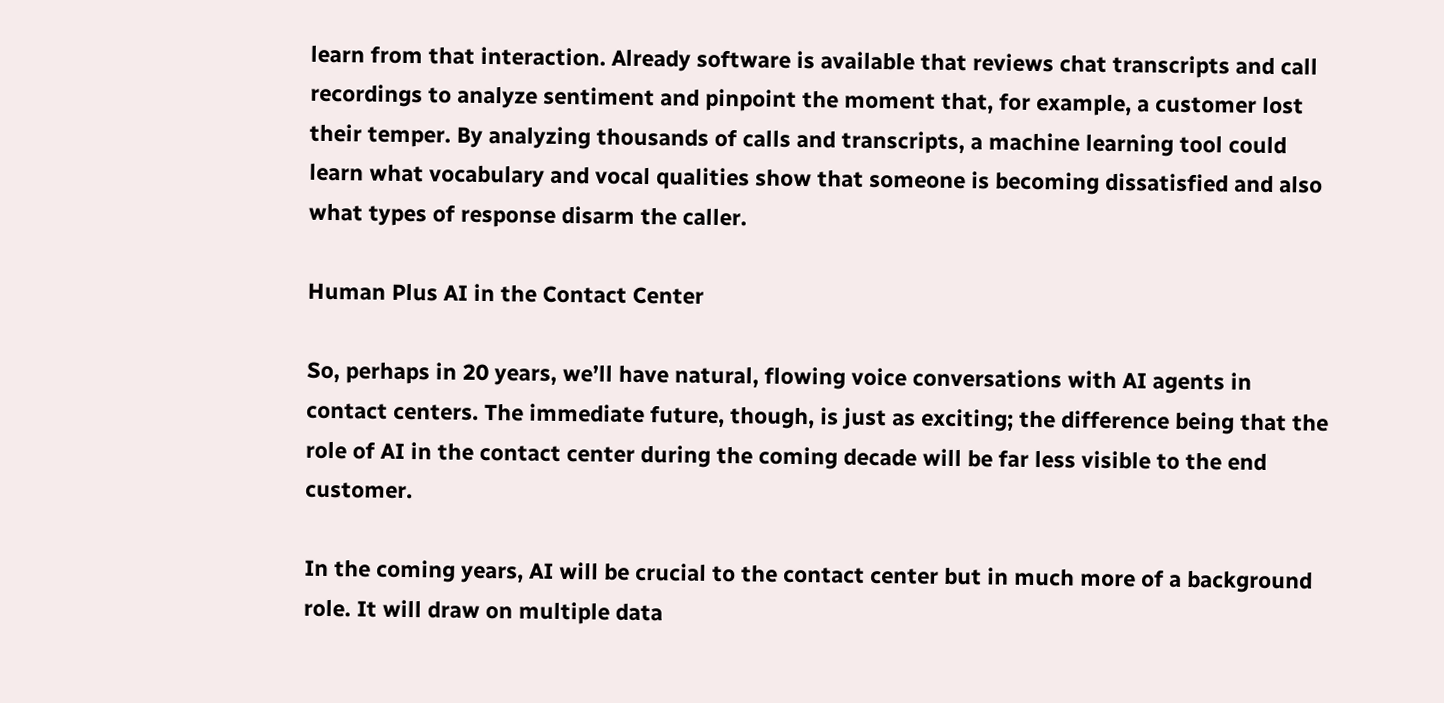learn from that interaction. Already software is available that reviews chat transcripts and call recordings to analyze sentiment and pinpoint the moment that, for example, a customer lost their temper. By analyzing thousands of calls and transcripts, a machine learning tool could learn what vocabulary and vocal qualities show that someone is becoming dissatisfied and also what types of response disarm the caller.

Human Plus AI in the Contact Center

So, perhaps in 20 years, we’ll have natural, flowing voice conversations with AI agents in contact centers. The immediate future, though, is just as exciting; the difference being that the role of AI in the contact center during the coming decade will be far less visible to the end customer.

In the coming years, AI will be crucial to the contact center but in much more of a background role. It will draw on multiple data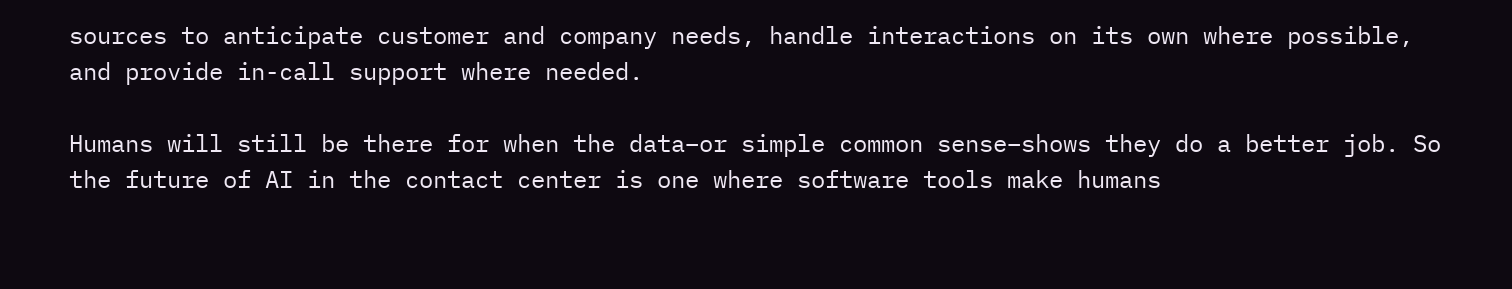sources to anticipate customer and company needs, handle interactions on its own where possible, and provide in-call support where needed.

Humans will still be there for when the data–or simple common sense–shows they do a better job. So the future of AI in the contact center is one where software tools make humans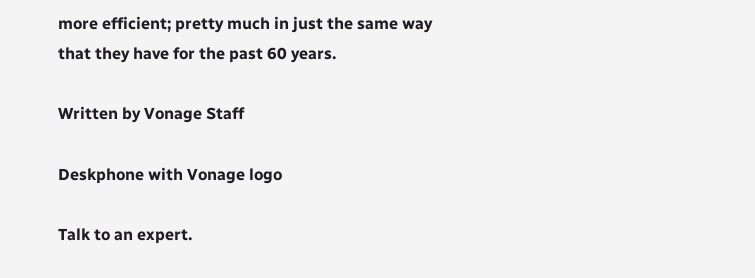more efficient; pretty much in just the same way that they have for the past 60 years.

Written by Vonage Staff

Deskphone with Vonage logo

Talk to an expert.